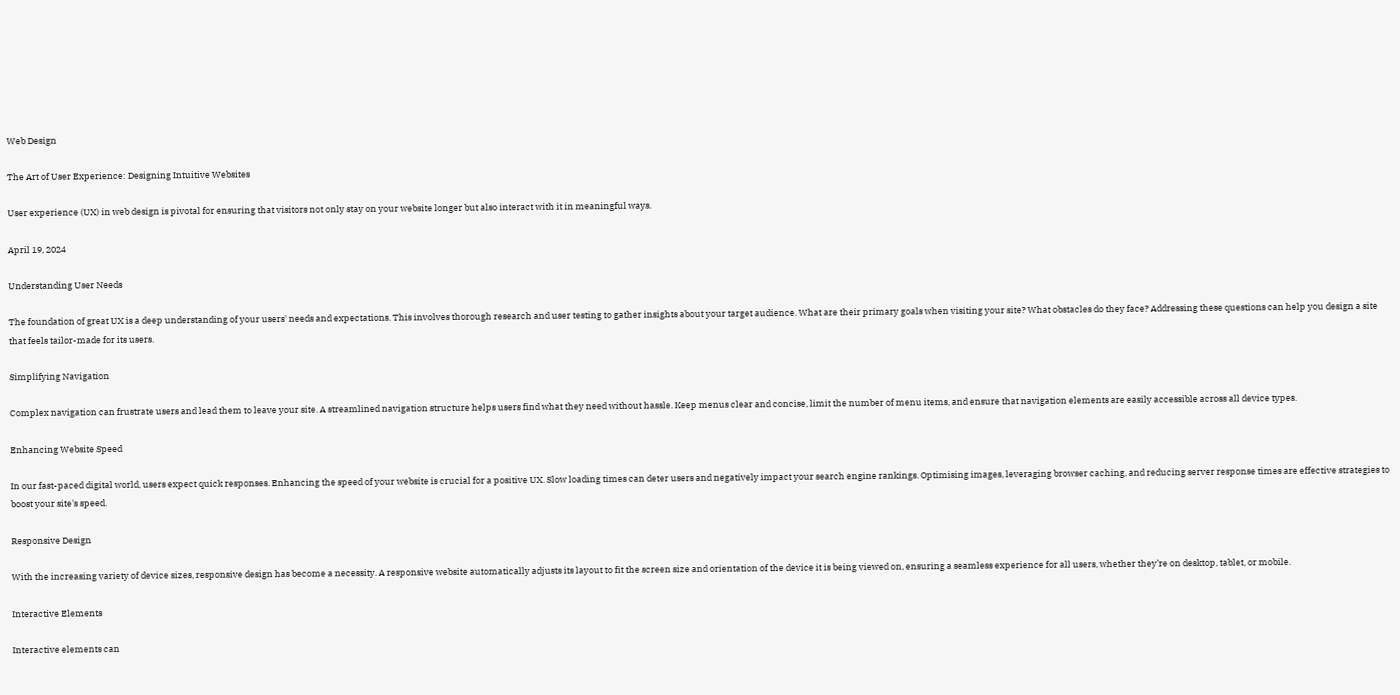Web Design

The Art of User Experience: Designing Intuitive Websites

User experience (UX) in web design is pivotal for ensuring that visitors not only stay on your website longer but also interact with it in meaningful ways.

April 19, 2024

Understanding User Needs

The foundation of great UX is a deep understanding of your users' needs and expectations. This involves thorough research and user testing to gather insights about your target audience. What are their primary goals when visiting your site? What obstacles do they face? Addressing these questions can help you design a site that feels tailor-made for its users.

Simplifying Navigation

Complex navigation can frustrate users and lead them to leave your site. A streamlined navigation structure helps users find what they need without hassle. Keep menus clear and concise, limit the number of menu items, and ensure that navigation elements are easily accessible across all device types.

Enhancing Website Speed

In our fast-paced digital world, users expect quick responses. Enhancing the speed of your website is crucial for a positive UX. Slow loading times can deter users and negatively impact your search engine rankings. Optimising images, leveraging browser caching, and reducing server response times are effective strategies to boost your site's speed.

Responsive Design

With the increasing variety of device sizes, responsive design has become a necessity. A responsive website automatically adjusts its layout to fit the screen size and orientation of the device it is being viewed on, ensuring a seamless experience for all users, whether they’re on desktop, tablet, or mobile.

Interactive Elements

Interactive elements can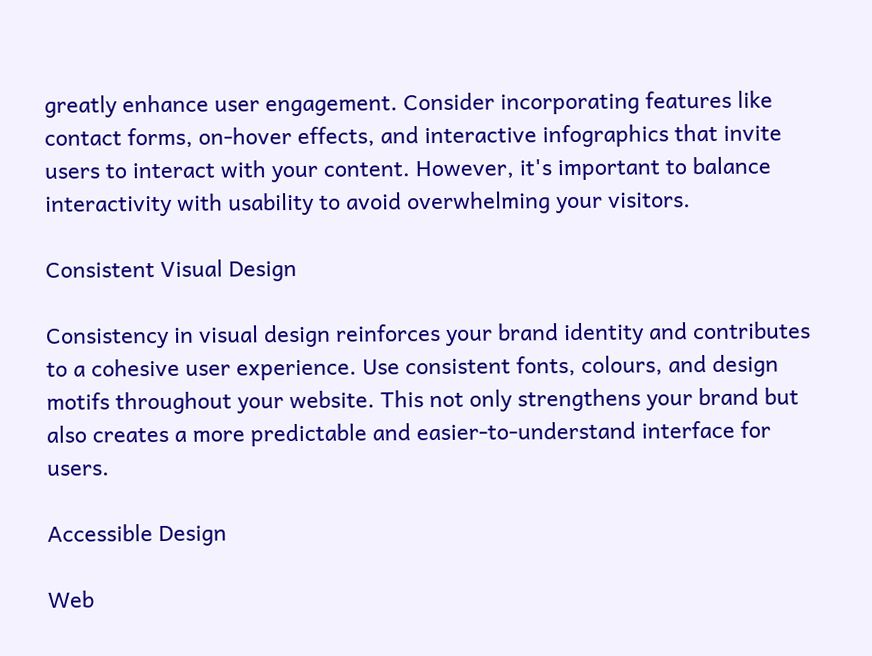greatly enhance user engagement. Consider incorporating features like contact forms, on-hover effects, and interactive infographics that invite users to interact with your content. However, it's important to balance interactivity with usability to avoid overwhelming your visitors.

Consistent Visual Design

Consistency in visual design reinforces your brand identity and contributes to a cohesive user experience. Use consistent fonts, colours, and design motifs throughout your website. This not only strengthens your brand but also creates a more predictable and easier-to-understand interface for users.

Accessible Design

Web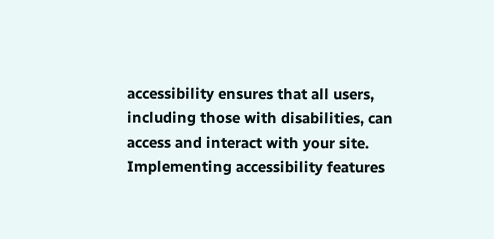accessibility ensures that all users, including those with disabilities, can access and interact with your site. Implementing accessibility features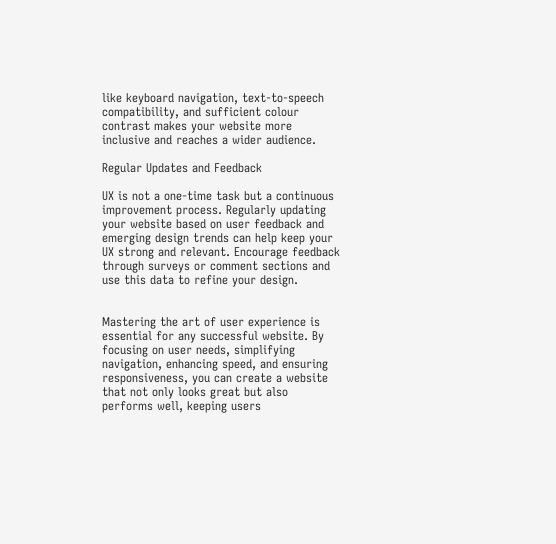like keyboard navigation, text-to-speech compatibility, and sufficient colour contrast makes your website more inclusive and reaches a wider audience.

Regular Updates and Feedback

UX is not a one-time task but a continuous improvement process. Regularly updating your website based on user feedback and emerging design trends can help keep your UX strong and relevant. Encourage feedback through surveys or comment sections and use this data to refine your design.


Mastering the art of user experience is essential for any successful website. By focusing on user needs, simplifying navigation, enhancing speed, and ensuring responsiveness, you can create a website that not only looks great but also performs well, keeping users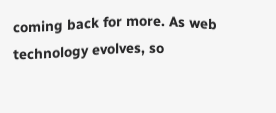coming back for more. As web technology evolves, so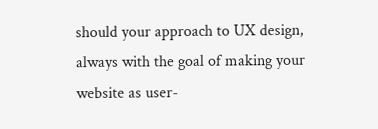should your approach to UX design, always with the goal of making your website as user-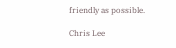friendly as possible.

Chris Lee